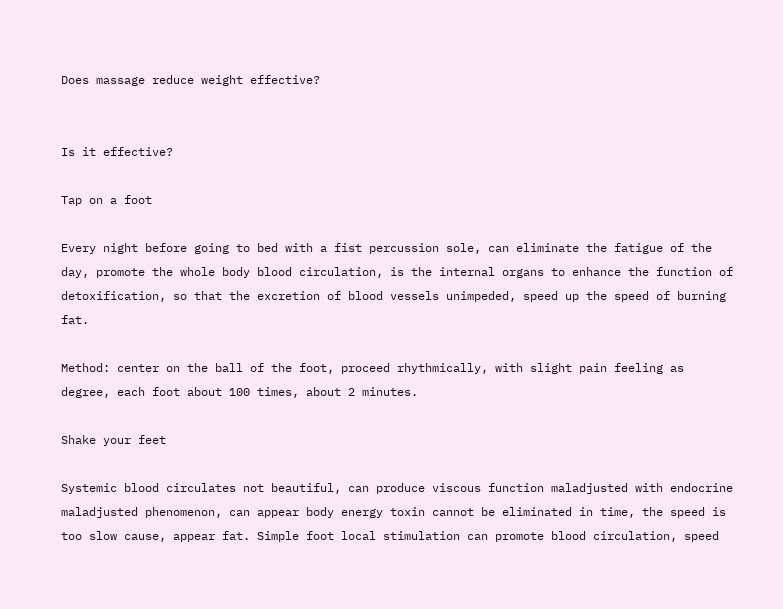Does massage reduce weight effective?


Is it effective?

Tap on a foot

Every night before going to bed with a fist percussion sole, can eliminate the fatigue of the day, promote the whole body blood circulation, is the internal organs to enhance the function of detoxification, so that the excretion of blood vessels unimpeded, speed up the speed of burning fat.

Method: center on the ball of the foot, proceed rhythmically, with slight pain feeling as degree, each foot about 100 times, about 2 minutes.

Shake your feet

Systemic blood circulates not beautiful, can produce viscous function maladjusted with endocrine maladjusted phenomenon, can appear body energy toxin cannot be eliminated in time, the speed is too slow cause, appear fat. Simple foot local stimulation can promote blood circulation, speed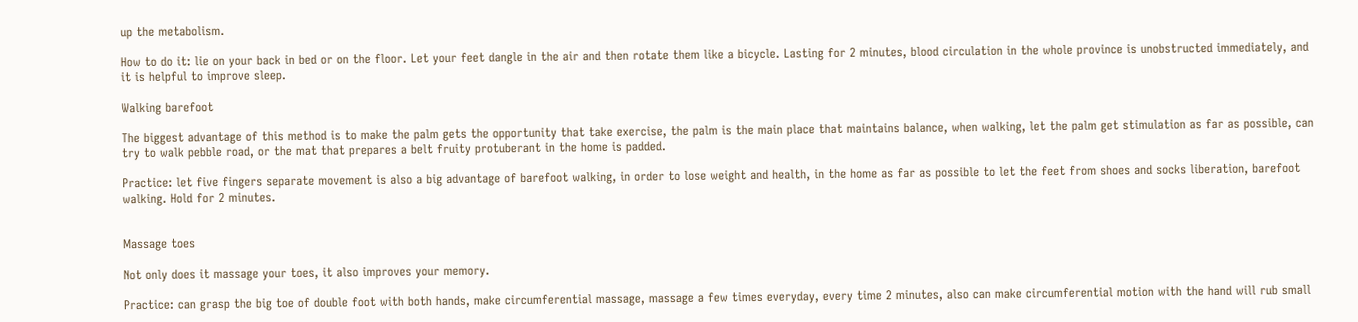up the metabolism.

How to do it: lie on your back in bed or on the floor. Let your feet dangle in the air and then rotate them like a bicycle. Lasting for 2 minutes, blood circulation in the whole province is unobstructed immediately, and it is helpful to improve sleep.

Walking barefoot

The biggest advantage of this method is to make the palm gets the opportunity that take exercise, the palm is the main place that maintains balance, when walking, let the palm get stimulation as far as possible, can try to walk pebble road, or the mat that prepares a belt fruity protuberant in the home is padded.

Practice: let five fingers separate movement is also a big advantage of barefoot walking, in order to lose weight and health, in the home as far as possible to let the feet from shoes and socks liberation, barefoot walking. Hold for 2 minutes.


Massage toes

Not only does it massage your toes, it also improves your memory.

Practice: can grasp the big toe of double foot with both hands, make circumferential massage, massage a few times everyday, every time 2 minutes, also can make circumferential motion with the hand will rub small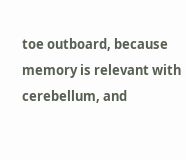toe outboard, because memory is relevant with cerebellum, and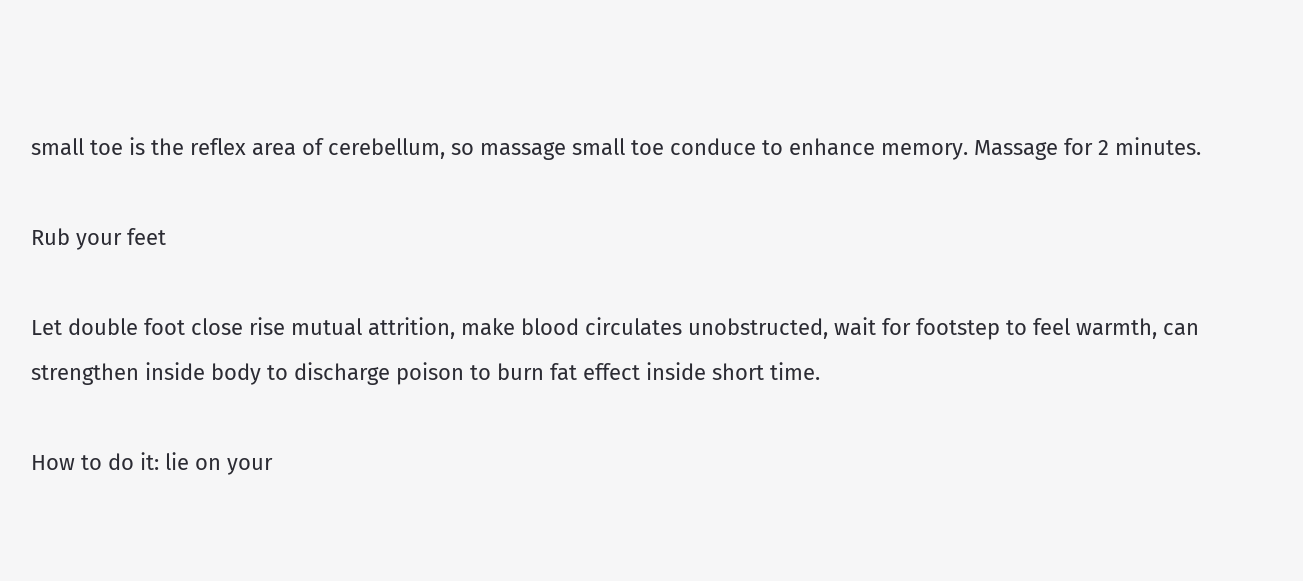small toe is the reflex area of cerebellum, so massage small toe conduce to enhance memory. Massage for 2 minutes.

Rub your feet

Let double foot close rise mutual attrition, make blood circulates unobstructed, wait for footstep to feel warmth, can strengthen inside body to discharge poison to burn fat effect inside short time.

How to do it: lie on your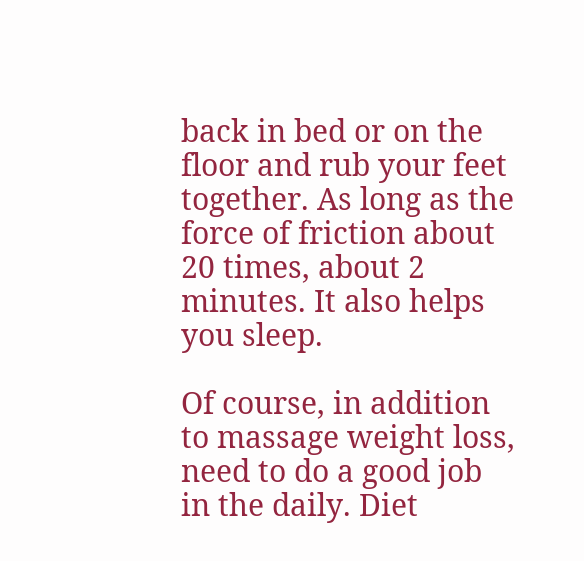back in bed or on the floor and rub your feet together. As long as the force of friction about 20 times, about 2 minutes. It also helps you sleep.

Of course, in addition to massage weight loss, need to do a good job in the daily. Diet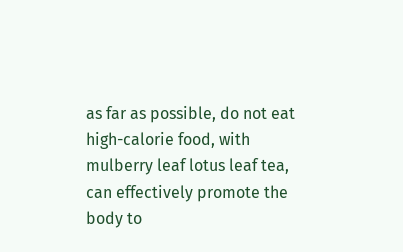as far as possible, do not eat high-calorie food, with mulberry leaf lotus leaf tea, can effectively promote the body to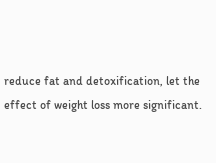reduce fat and detoxification, let the effect of weight loss more significant.